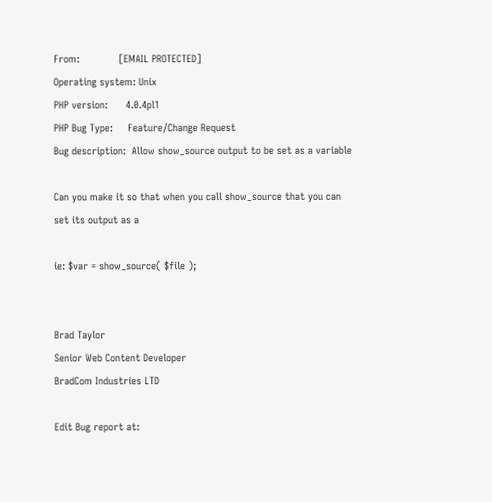From:             [EMAIL PROTECTED]
Operating system: Unix
PHP version:      4.0.4pl1
PHP Bug Type:     Feature/Change Request
Bug description:  Allow show_source output to be set as a variable

Can you make it so that when you call show_source that you can set its output as a

ie: $var = show_source( $file );


Brad Taylor
Senior Web Content Developer
BradCom Industries LTD

Edit Bug report at: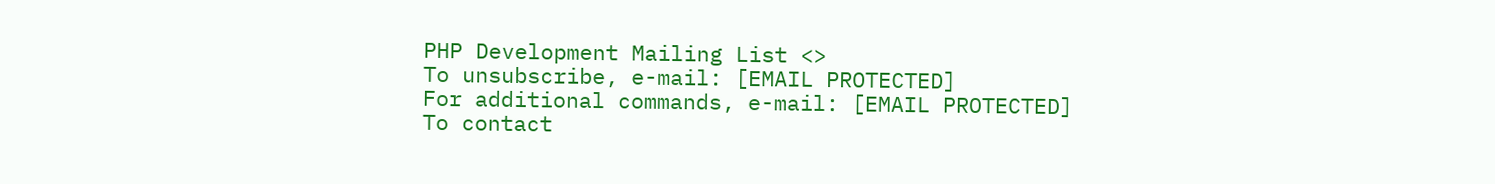PHP Development Mailing List <>
To unsubscribe, e-mail: [EMAIL PROTECTED]
For additional commands, e-mail: [EMAIL PROTECTED]
To contact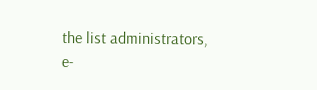the list administrators, e-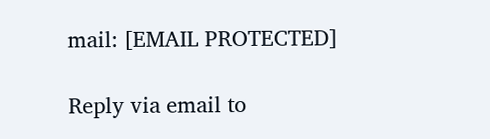mail: [EMAIL PROTECTED]

Reply via email to